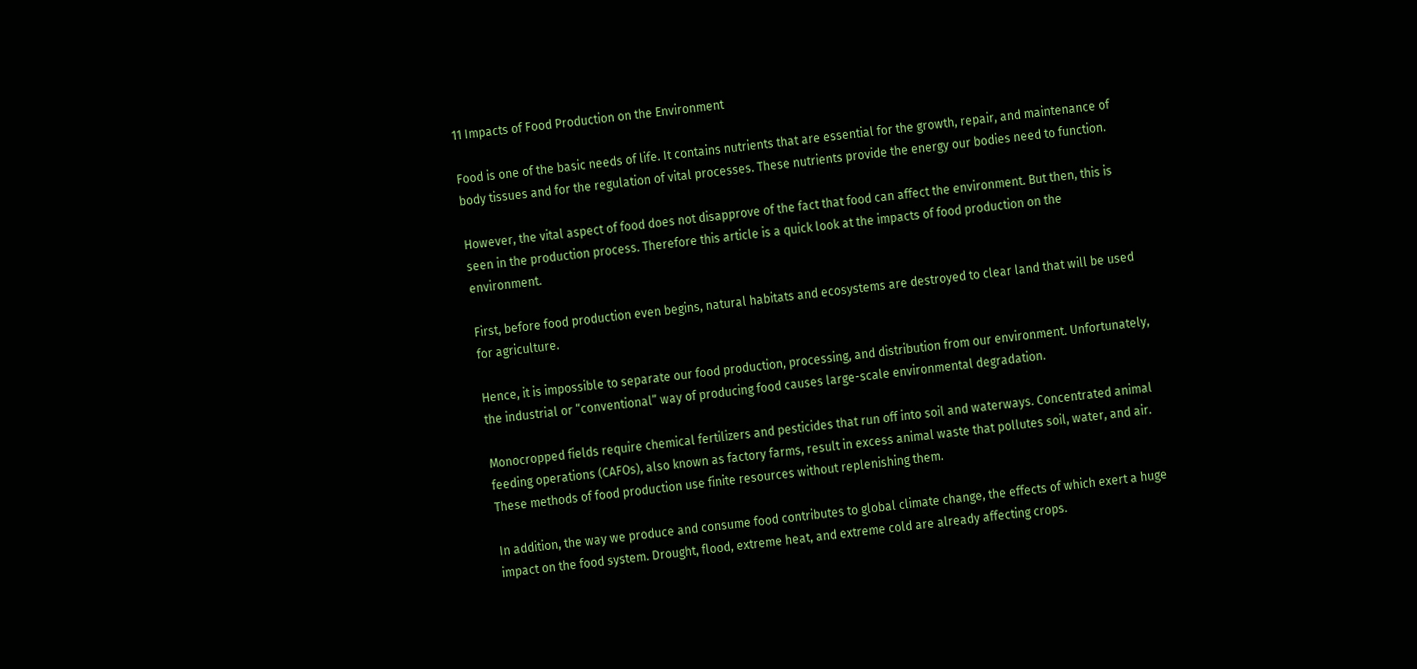11 Impacts of Food Production on the Environment

Food is one of the basic needs of life. It contains nutrients that are essential for the growth, repair, and maintenance of body tissues and for the regulation of vital processes. These nutrients provide the energy our bodies need to function.

However, the vital aspect of food does not disapprove of the fact that food can affect the environment. But then, this is seen in the production process. Therefore this article is a quick look at the impacts of food production on the environment.

First, before food production even begins, natural habitats and ecosystems are destroyed to clear land that will be used for agriculture.

Hence, it is impossible to separate our food production, processing, and distribution from our environment. Unfortunately, the industrial or “conventional” way of producing food causes large-scale environmental degradation.

Monocropped fields require chemical fertilizers and pesticides that run off into soil and waterways. Concentrated animal feeding operations (CAFOs), also known as factory farms, result in excess animal waste that pollutes soil, water, and air. These methods of food production use finite resources without replenishing them.

In addition, the way we produce and consume food contributes to global climate change, the effects of which exert a huge impact on the food system. Drought, flood, extreme heat, and extreme cold are already affecting crops.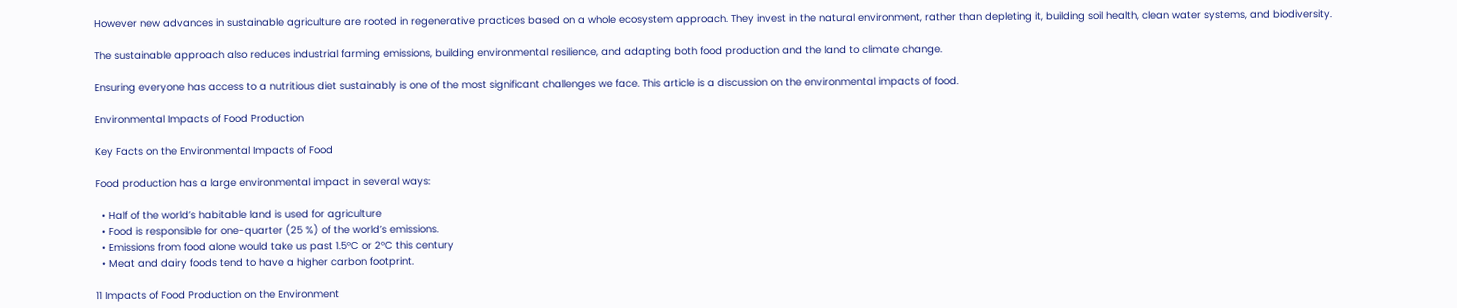However new advances in sustainable agriculture are rooted in regenerative practices based on a whole ecosystem approach. They invest in the natural environment, rather than depleting it, building soil health, clean water systems, and biodiversity.

The sustainable approach also reduces industrial farming emissions, building environmental resilience, and adapting both food production and the land to climate change.

Ensuring everyone has access to a nutritious diet sustainably is one of the most significant challenges we face. This article is a discussion on the environmental impacts of food.

Environmental Impacts of Food Production

Key Facts on the Environmental Impacts of Food

Food production has a large environmental impact in several ways:

  • Half of the world’s habitable land is used for agriculture
  • Food is responsible for one-quarter (25 %) of the world’s emissions.
  • Emissions from food alone would take us past 1.5°C or 2°C this century
  • Meat and dairy foods tend to have a higher carbon footprint.

11 Impacts of Food Production on the Environment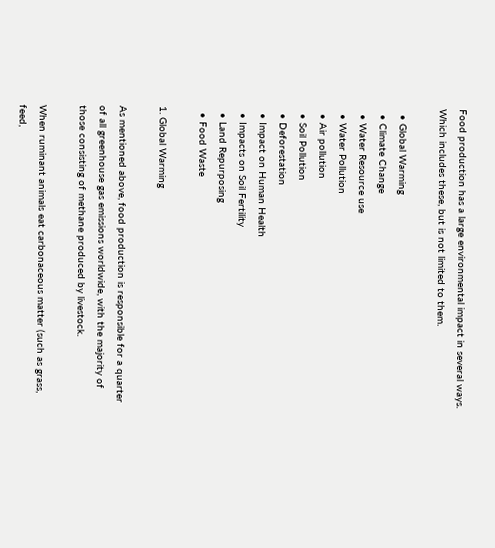Food production has a large environmental impact in several ways. Which includes these, but is not limited to them.

  • Global Warming
  • Climate Change
  • Water Resource use
  • Water Pollution
  • Air pollution
  • Soil Pollution
  • Deforestation
  • Impact on Human Health
  • Impacts on Soil Fertility
  • Land Repurposing
  • Food Waste

1. Global Warming

As mentioned above, food production is responsible for a quarter of all greenhouse gas emissions worldwide, with the majority of those consisting of methane produced by livestock.

When ruminant animals eat carbonaceous matter (such as grass, feed,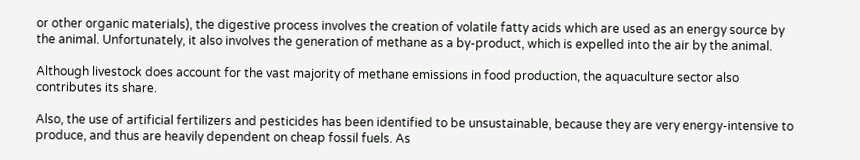or other organic materials), the digestive process involves the creation of volatile fatty acids which are used as an energy source by the animal. Unfortunately, it also involves the generation of methane as a by-product, which is expelled into the air by the animal.

Although livestock does account for the vast majority of methane emissions in food production, the aquaculture sector also contributes its share.

Also, the use of artificial fertilizers and pesticides has been identified to be unsustainable, because they are very energy-intensive to produce, and thus are heavily dependent on cheap fossil fuels. As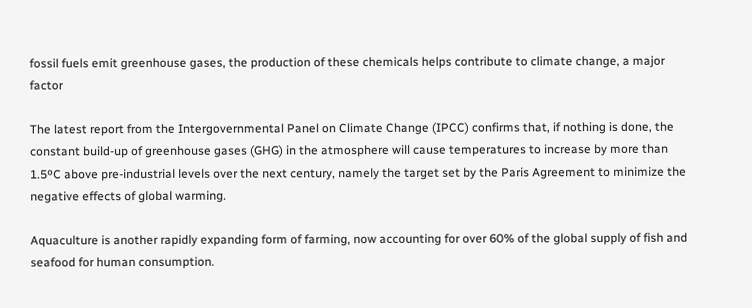fossil fuels emit greenhouse gases, the production of these chemicals helps contribute to climate change, a major factor

The latest report from the Intergovernmental Panel on Climate Change (IPCC) confirms that, if nothing is done, the constant build-up of greenhouse gases (GHG) in the atmosphere will cause temperatures to increase by more than 1.5ºC above pre-industrial levels over the next century, namely the target set by the Paris Agreement to minimize the negative effects of global warming.

Aquaculture is another rapidly expanding form of farming, now accounting for over 60% of the global supply of fish and seafood for human consumption.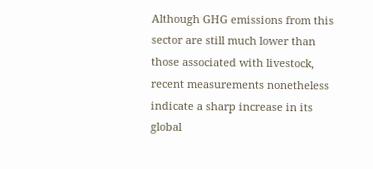Although GHG emissions from this sector are still much lower than those associated with livestock, recent measurements nonetheless indicate a sharp increase in its global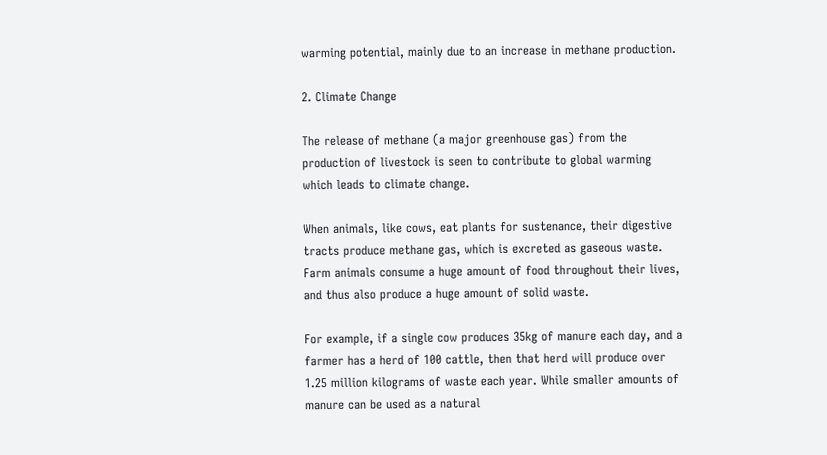warming potential, mainly due to an increase in methane production.

2. Climate Change

The release of methane (a major greenhouse gas) from the production of livestock is seen to contribute to global warming which leads to climate change.

When animals, like cows, eat plants for sustenance, their digestive tracts produce methane gas, which is excreted as gaseous waste. Farm animals consume a huge amount of food throughout their lives, and thus also produce a huge amount of solid waste.

For example, if a single cow produces 35kg of manure each day, and a farmer has a herd of 100 cattle, then that herd will produce over 1.25 million kilograms of waste each year. While smaller amounts of manure can be used as a natural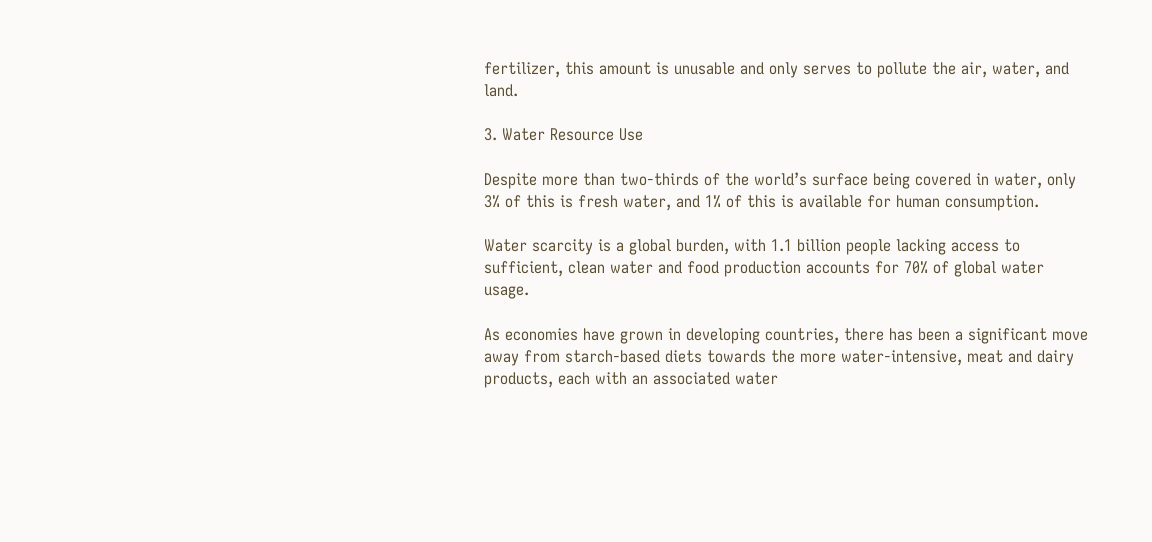fertilizer, this amount is unusable and only serves to pollute the air, water, and land.

3. Water Resource Use

Despite more than two-thirds of the world’s surface being covered in water, only 3% of this is fresh water, and 1% of this is available for human consumption.

Water scarcity is a global burden, with 1.1 billion people lacking access to sufficient, clean water and food production accounts for 70% of global water usage.

As economies have grown in developing countries, there has been a significant move away from starch-based diets towards the more water-intensive, meat and dairy products, each with an associated water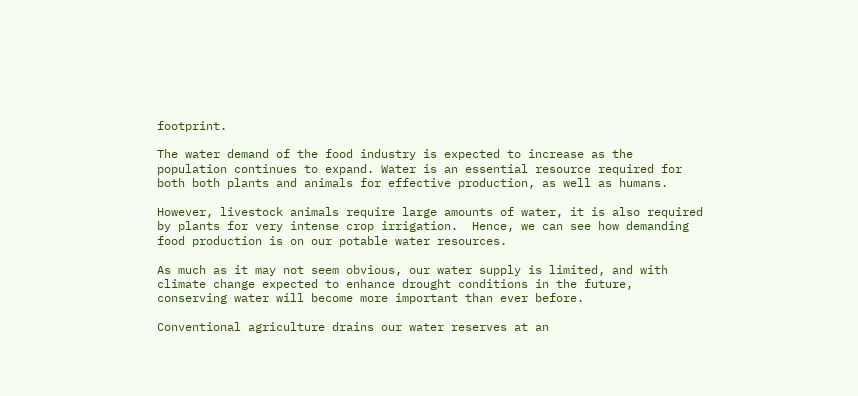footprint.

The water demand of the food industry is expected to increase as the population continues to expand. Water is an essential resource required for both both plants and animals for effective production, as well as humans.

However, livestock animals require large amounts of water, it is also required by plants for very intense crop irrigation.  Hence, we can see how demanding food production is on our potable water resources.

As much as it may not seem obvious, our water supply is limited, and with climate change expected to enhance drought conditions in the future, conserving water will become more important than ever before.

Conventional agriculture drains our water reserves at an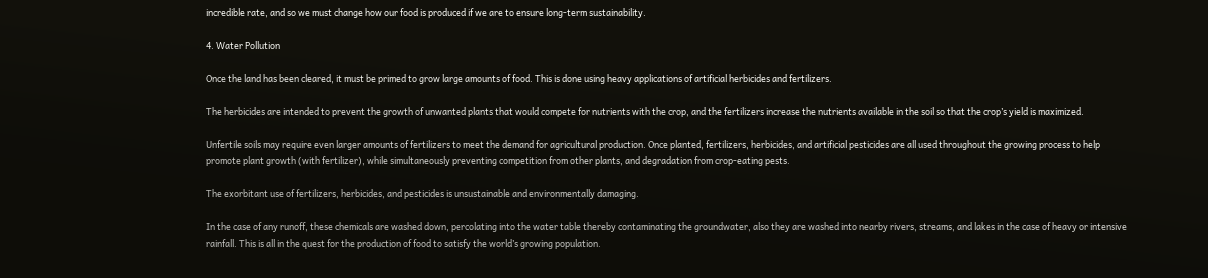incredible rate, and so we must change how our food is produced if we are to ensure long-term sustainability.

4. Water Pollution

Once the land has been cleared, it must be primed to grow large amounts of food. This is done using heavy applications of artificial herbicides and fertilizers.

The herbicides are intended to prevent the growth of unwanted plants that would compete for nutrients with the crop, and the fertilizers increase the nutrients available in the soil so that the crop’s yield is maximized.

Unfertile soils may require even larger amounts of fertilizers to meet the demand for agricultural production. Once planted, fertilizers, herbicides, and artificial pesticides are all used throughout the growing process to help promote plant growth (with fertilizer), while simultaneously preventing competition from other plants, and degradation from crop-eating pests.

The exorbitant use of fertilizers, herbicides, and pesticides is unsustainable and environmentally damaging.

In the case of any runoff, these chemicals are washed down, percolating into the water table thereby contaminating the groundwater, also they are washed into nearby rivers, streams, and lakes in the case of heavy or intensive rainfall. This is all in the quest for the production of food to satisfy the world’s growing population.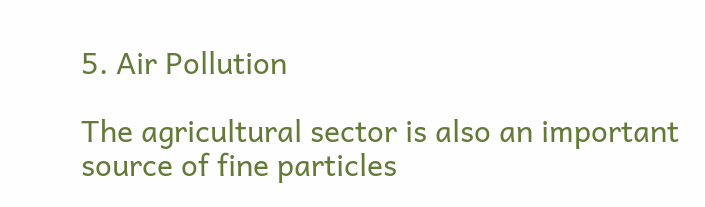5. Air Pollution

The agricultural sector is also an important source of fine particles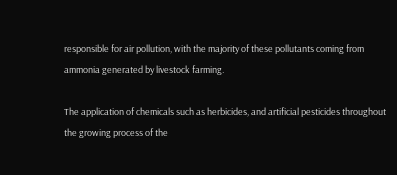responsible for air pollution, with the majority of these pollutants coming from ammonia generated by livestock farming.

The application of chemicals such as herbicides, and artificial pesticides throughout the growing process of the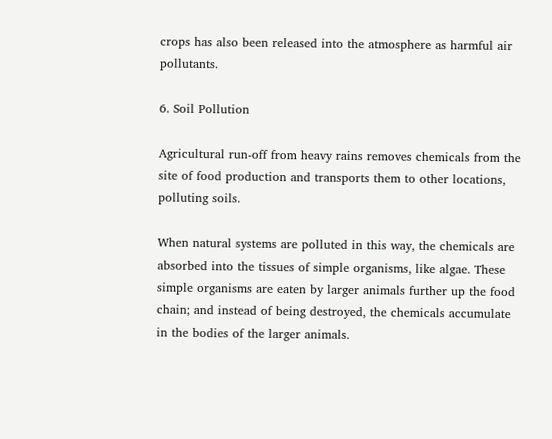crops has also been released into the atmosphere as harmful air pollutants.

6. Soil Pollution

Agricultural run-off from heavy rains removes chemicals from the site of food production and transports them to other locations, polluting soils.

When natural systems are polluted in this way, the chemicals are absorbed into the tissues of simple organisms, like algae. These simple organisms are eaten by larger animals further up the food chain; and instead of being destroyed, the chemicals accumulate in the bodies of the larger animals.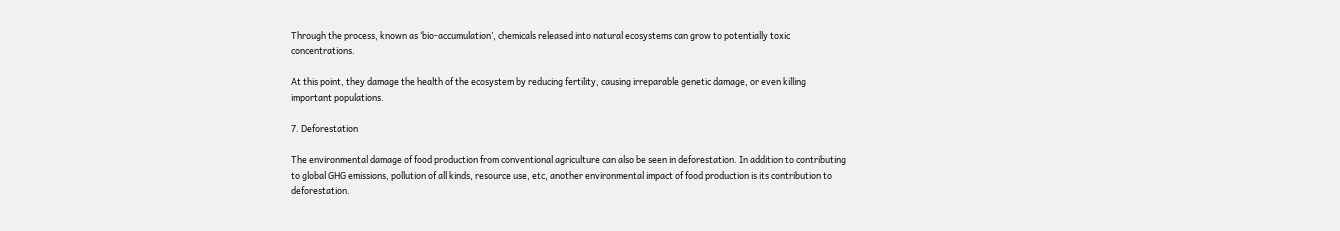Through the process, known as ‘bio-accumulation’, chemicals released into natural ecosystems can grow to potentially toxic concentrations.

At this point, they damage the health of the ecosystem by reducing fertility, causing irreparable genetic damage, or even killing important populations.

7. Deforestation

The environmental damage of food production from conventional agriculture can also be seen in deforestation. In addition to contributing to global GHG emissions, pollution of all kinds, resource use, etc, another environmental impact of food production is its contribution to deforestation.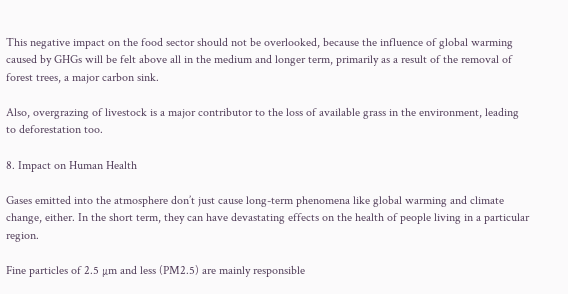This negative impact on the food sector should not be overlooked, because the influence of global warming caused by GHGs will be felt above all in the medium and longer term, primarily as a result of the removal of forest trees, a major carbon sink.

Also, overgrazing of livestock is a major contributor to the loss of available grass in the environment, leading to deforestation too.

8. Impact on Human Health

Gases emitted into the atmosphere don’t just cause long-term phenomena like global warming and climate change, either. In the short term, they can have devastating effects on the health of people living in a particular region.

Fine particles of 2.5 µm and less (PM2.5) are mainly responsible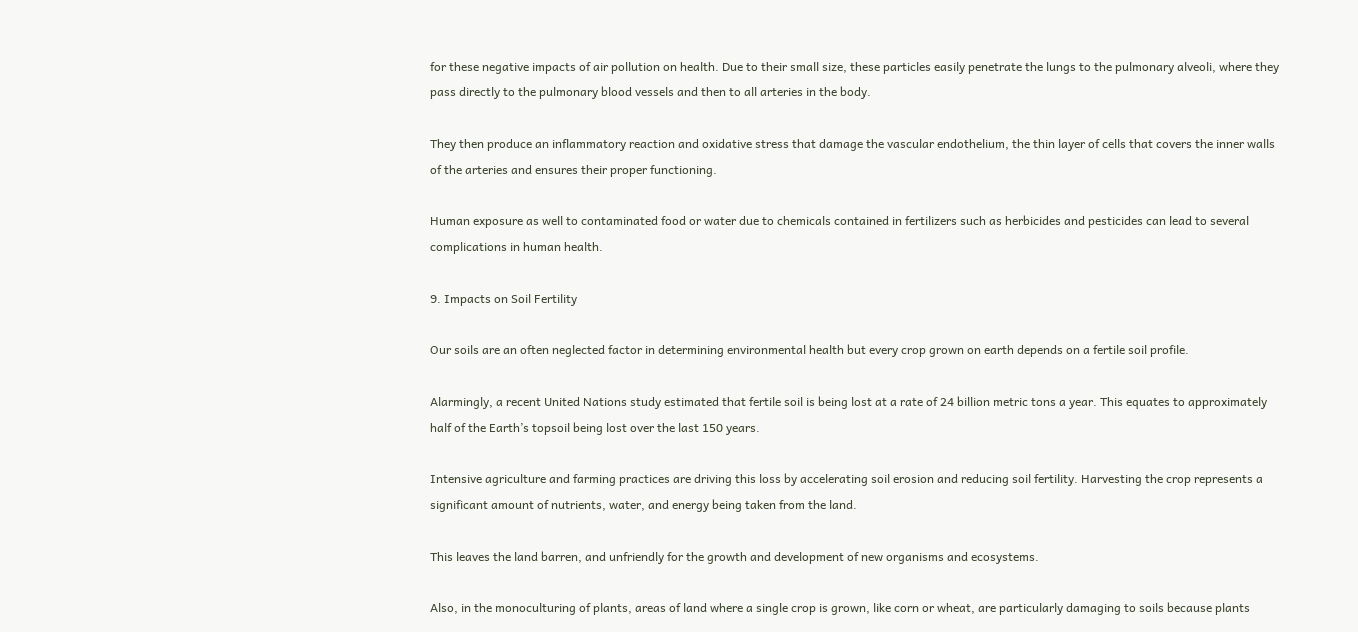for these negative impacts of air pollution on health. Due to their small size, these particles easily penetrate the lungs to the pulmonary alveoli, where they pass directly to the pulmonary blood vessels and then to all arteries in the body.

They then produce an inflammatory reaction and oxidative stress that damage the vascular endothelium, the thin layer of cells that covers the inner walls of the arteries and ensures their proper functioning.

Human exposure as well to contaminated food or water due to chemicals contained in fertilizers such as herbicides and pesticides can lead to several complications in human health.

9. Impacts on Soil Fertility

Our soils are an often neglected factor in determining environmental health but every crop grown on earth depends on a fertile soil profile.

Alarmingly, a recent United Nations study estimated that fertile soil is being lost at a rate of 24 billion metric tons a year. This equates to approximately half of the Earth’s topsoil being lost over the last 150 years.

Intensive agriculture and farming practices are driving this loss by accelerating soil erosion and reducing soil fertility. Harvesting the crop represents a significant amount of nutrients, water, and energy being taken from the land.

This leaves the land barren, and unfriendly for the growth and development of new organisms and ecosystems.

Also, in the monoculturing of plants, areas of land where a single crop is grown, like corn or wheat, are particularly damaging to soils because plants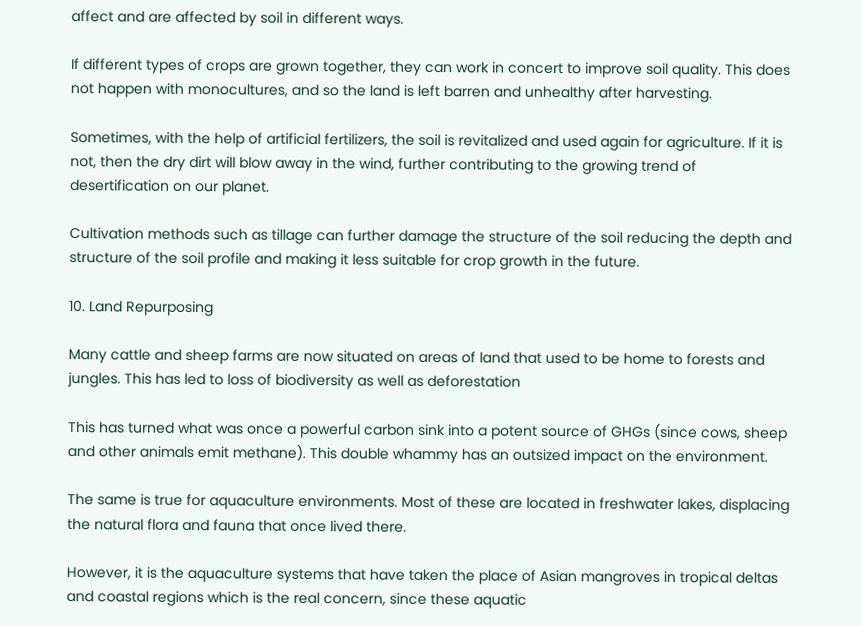affect and are affected by soil in different ways.

If different types of crops are grown together, they can work in concert to improve soil quality. This does not happen with monocultures, and so the land is left barren and unhealthy after harvesting.

Sometimes, with the help of artificial fertilizers, the soil is revitalized and used again for agriculture. If it is not, then the dry dirt will blow away in the wind, further contributing to the growing trend of desertification on our planet.

Cultivation methods such as tillage can further damage the structure of the soil reducing the depth and structure of the soil profile and making it less suitable for crop growth in the future.

10. Land Repurposing

Many cattle and sheep farms are now situated on areas of land that used to be home to forests and jungles. This has led to loss of biodiversity as well as deforestation

This has turned what was once a powerful carbon sink into a potent source of GHGs (since cows, sheep and other animals emit methane). This double whammy has an outsized impact on the environment.

The same is true for aquaculture environments. Most of these are located in freshwater lakes, displacing the natural flora and fauna that once lived there.

However, it is the aquaculture systems that have taken the place of Asian mangroves in tropical deltas and coastal regions which is the real concern, since these aquatic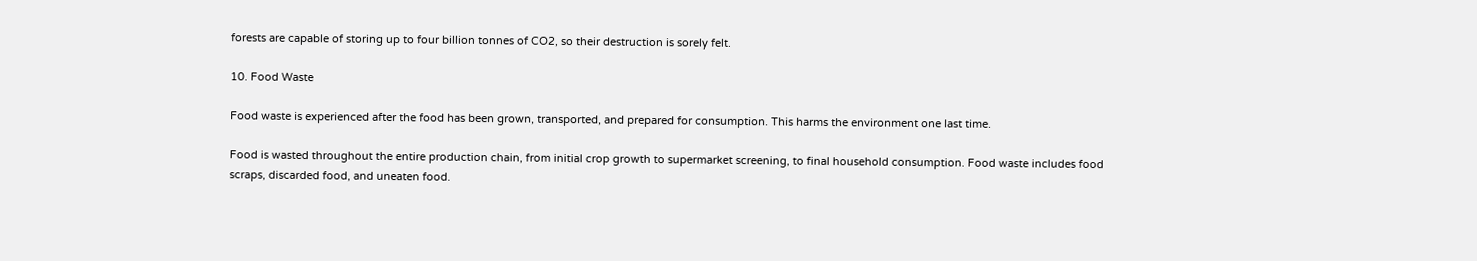forests are capable of storing up to four billion tonnes of CO2, so their destruction is sorely felt.

10. Food Waste

Food waste is experienced after the food has been grown, transported, and prepared for consumption. This harms the environment one last time.

Food is wasted throughout the entire production chain, from initial crop growth to supermarket screening, to final household consumption. Food waste includes food scraps, discarded food, and uneaten food.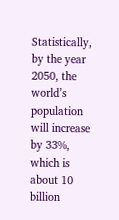Statistically, by the year 2050, the world’s population will increase by 33%, which is about 10 billion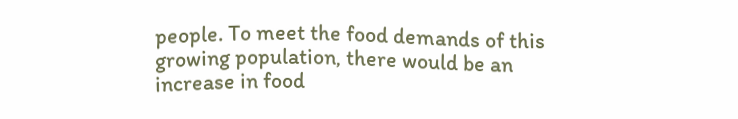people. To meet the food demands of this growing population, there would be an increase in food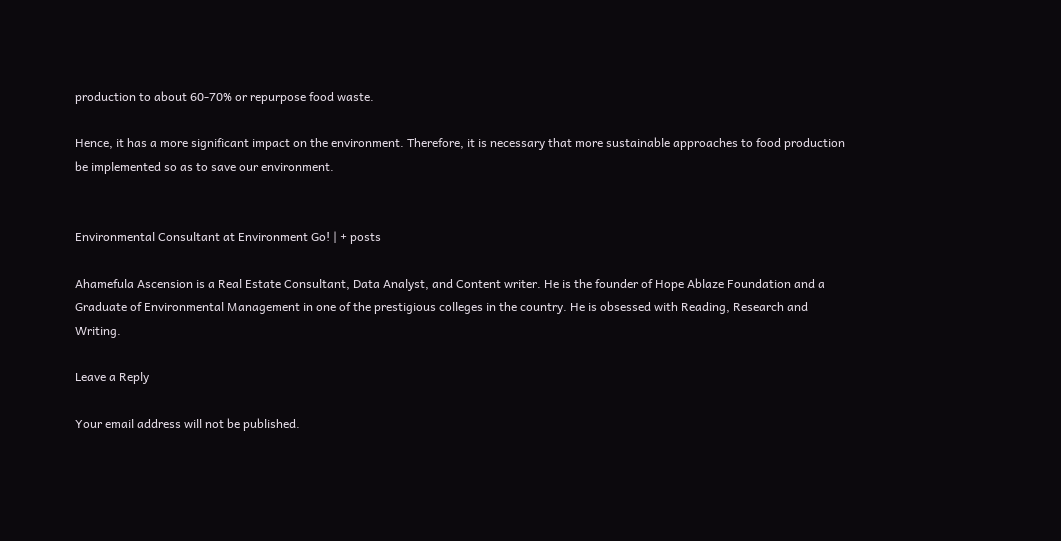production to about 60-70% or repurpose food waste.

Hence, it has a more significant impact on the environment. Therefore, it is necessary that more sustainable approaches to food production be implemented so as to save our environment.


Environmental Consultant at Environment Go! | + posts

Ahamefula Ascension is a Real Estate Consultant, Data Analyst, and Content writer. He is the founder of Hope Ablaze Foundation and a Graduate of Environmental Management in one of the prestigious colleges in the country. He is obsessed with Reading, Research and Writing.

Leave a Reply

Your email address will not be published.